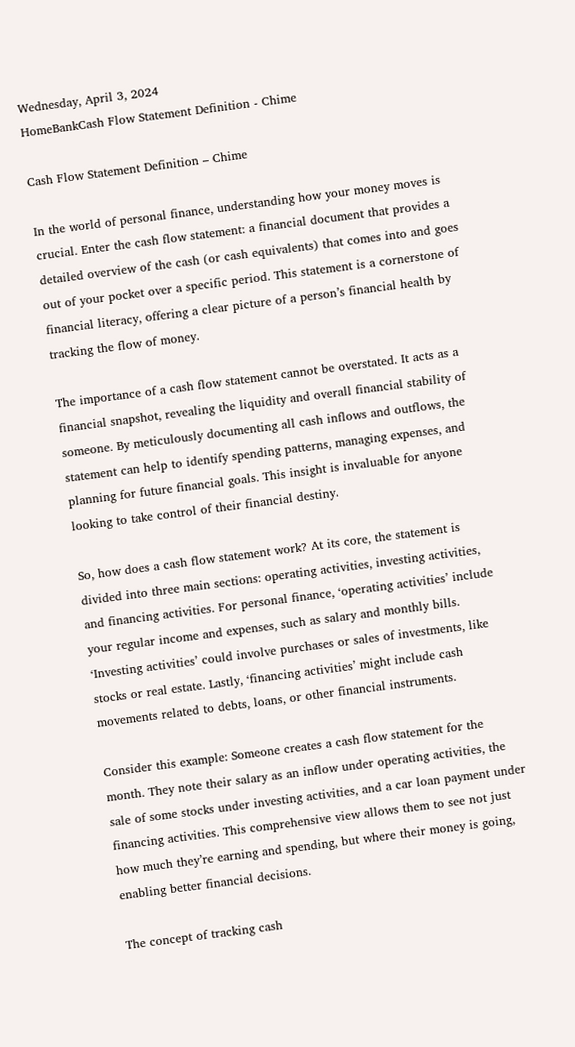Wednesday, April 3, 2024
HomeBankCash Flow Statement Definition - Chime

Cash Flow Statement Definition – Chime

In the world of personal finance, understanding how your money moves is crucial. Enter the cash flow statement: a financial document that provides a detailed overview of the cash (or cash equivalents) that comes into and goes out of your pocket over a specific period. This statement is a cornerstone of financial literacy, offering a clear picture of a person’s financial health by tracking the flow of money.

The importance of a cash flow statement cannot be overstated. It acts as a financial snapshot, revealing the liquidity and overall financial stability of someone. By meticulously documenting all cash inflows and outflows, the statement can help to identify spending patterns, managing expenses, and planning for future financial goals. This insight is invaluable for anyone looking to take control of their financial destiny.

So, how does a cash flow statement work? At its core, the statement is divided into three main sections: operating activities, investing activities, and financing activities. For personal finance, ‘operating activities’ include your regular income and expenses, such as salary and monthly bills. ‘Investing activities’ could involve purchases or sales of investments, like stocks or real estate. Lastly, ‘financing activities’ might include cash movements related to debts, loans, or other financial instruments.

Consider this example: Someone creates a cash flow statement for the month. They note their salary as an inflow under operating activities, the sale of some stocks under investing activities, and a car loan payment under financing activities. This comprehensive view allows them to see not just how much they’re earning and spending, but where their money is going, enabling better financial decisions.

The concept of tracking cash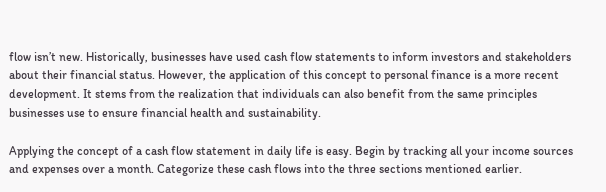flow isn’t new. Historically, businesses have used cash flow statements to inform investors and stakeholders about their financial status. However, the application of this concept to personal finance is a more recent development. It stems from the realization that individuals can also benefit from the same principles businesses use to ensure financial health and sustainability.

Applying the concept of a cash flow statement in daily life is easy. Begin by tracking all your income sources and expenses over a month. Categorize these cash flows into the three sections mentioned earlier.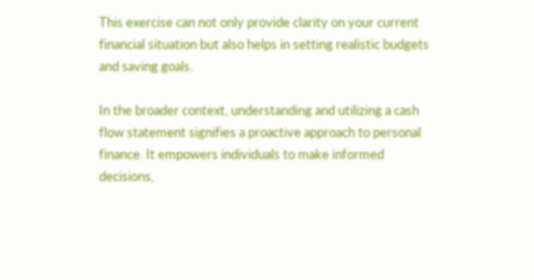This exercise can not only provide clarity on your current financial situation but also helps in setting realistic budgets and saving goals.

In the broader context, understanding and utilizing a cash flow statement signifies a proactive approach to personal finance. It empowers individuals to make informed decisions,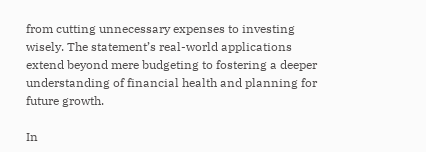from cutting unnecessary expenses to investing wisely. The statement’s real-world applications extend beyond mere budgeting to fostering a deeper understanding of financial health and planning for future growth.

In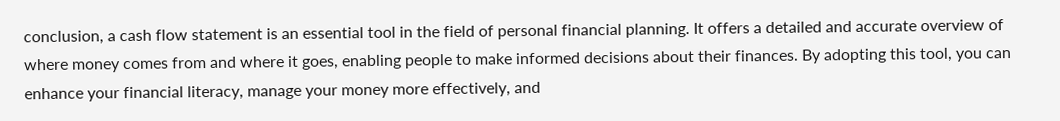conclusion, a cash flow statement is an essential tool in the field of personal financial planning. It offers a detailed and accurate overview of where money comes from and where it goes, enabling people to make informed decisions about their finances. By adopting this tool, you can enhance your financial literacy, manage your money more effectively, and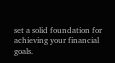set a solid foundation for achieving your financial goals.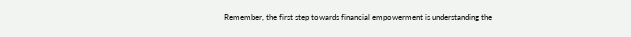Remember, the first step towards financial empowerment is understanding the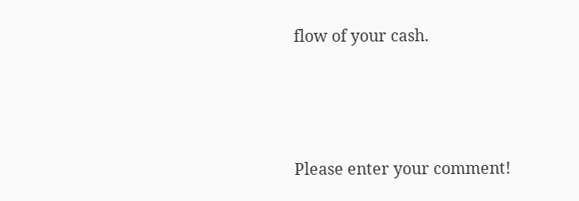flow of your cash.



Please enter your comment!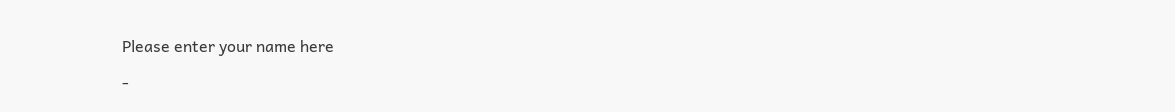Please enter your name here

-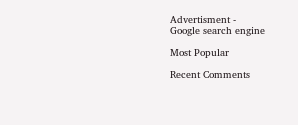Advertisment -
Google search engine

Most Popular

Recent Comments